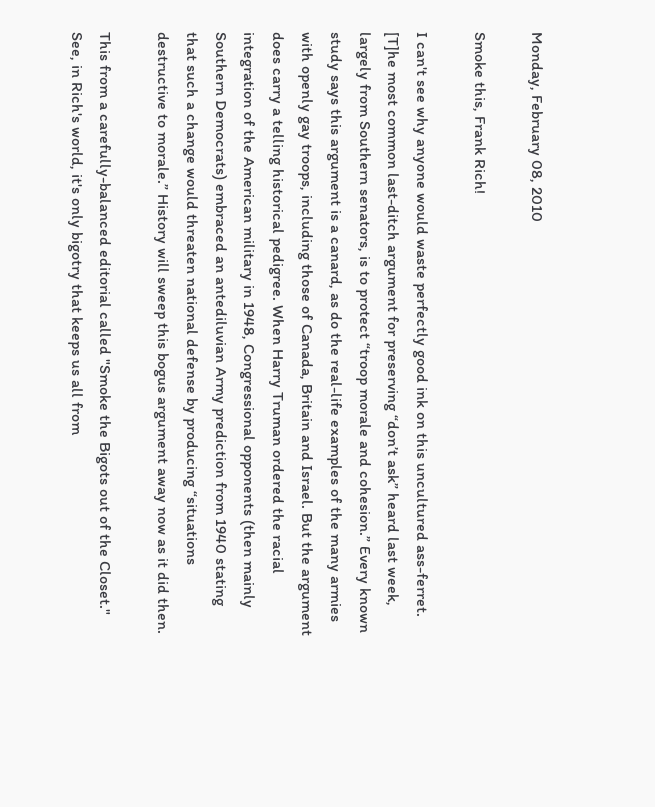Monday, February 08, 2010

Smoke this, Frank Rich!

I can't see why anyone would waste perfectly good ink on this uncultured ass-ferret.
[T]he most common last-ditch argument for preserving “don’t ask” heard last week, largely from Southern senators, is to protect “troop morale and cohesion.” Every known study says this argument is a canard, as do the real-life examples of the many armies with openly gay troops, including those of Canada, Britain and Israel. But the argument does carry a telling historical pedigree. When Harry Truman ordered the racial integration of the American military in 1948, Congressional opponents (then mainly Southern Democrats) embraced an antediluvian Army prediction from 1940 stating that such a change would threaten national defense by producing “situations destructive to morale.” History will sweep this bogus argument away now as it did then.

This from a carefully-balanced editorial called "Smoke the Bigots out of the Closet." See, in Rich's world, it's only bigotry that keeps us all from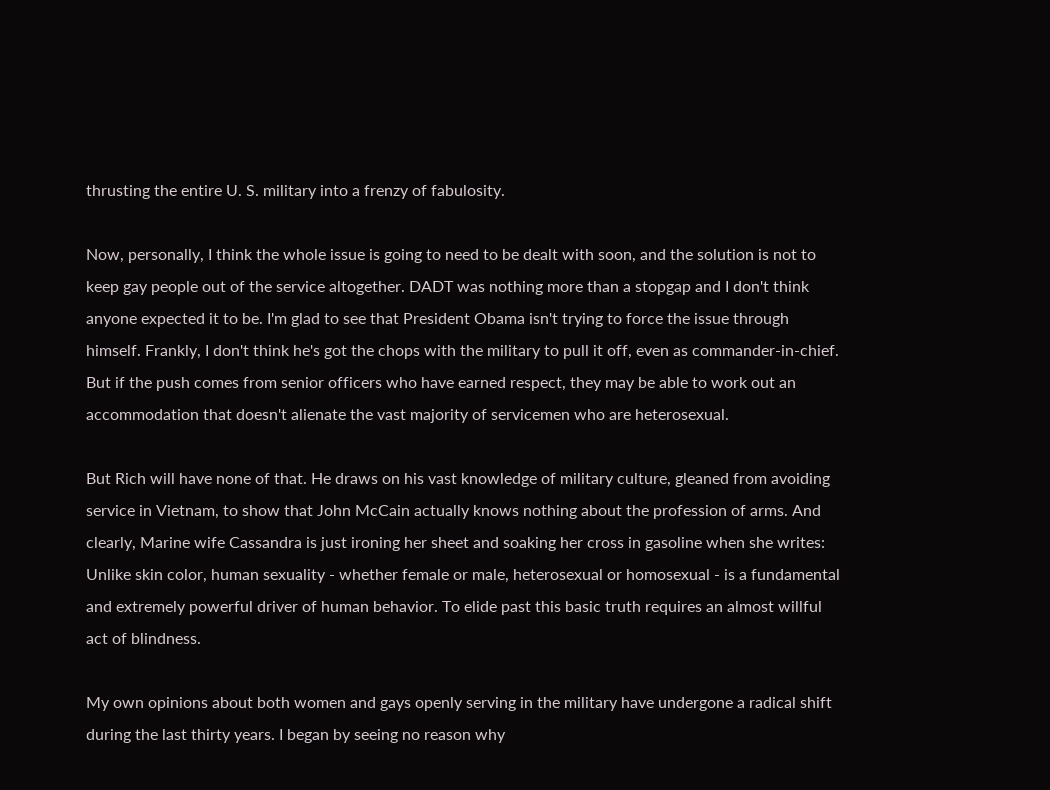thrusting the entire U. S. military into a frenzy of fabulosity.

Now, personally, I think the whole issue is going to need to be dealt with soon, and the solution is not to keep gay people out of the service altogether. DADT was nothing more than a stopgap and I don't think anyone expected it to be. I'm glad to see that President Obama isn't trying to force the issue through himself. Frankly, I don't think he's got the chops with the military to pull it off, even as commander-in-chief. But if the push comes from senior officers who have earned respect, they may be able to work out an accommodation that doesn't alienate the vast majority of servicemen who are heterosexual.

But Rich will have none of that. He draws on his vast knowledge of military culture, gleaned from avoiding service in Vietnam, to show that John McCain actually knows nothing about the profession of arms. And clearly, Marine wife Cassandra is just ironing her sheet and soaking her cross in gasoline when she writes:
Unlike skin color, human sexuality - whether female or male, heterosexual or homosexual - is a fundamental and extremely powerful driver of human behavior. To elide past this basic truth requires an almost willful act of blindness.

My own opinions about both women and gays openly serving in the military have undergone a radical shift during the last thirty years. I began by seeing no reason why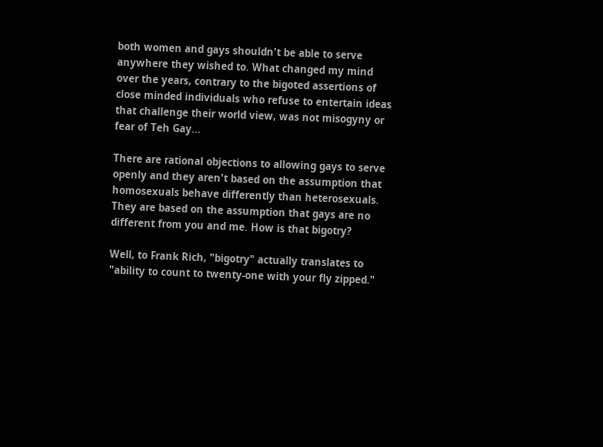both women and gays shouldn't be able to serve anywhere they wished to. What changed my mind over the years, contrary to the bigoted assertions of close minded individuals who refuse to entertain ideas that challenge their world view, was not misogyny or fear of Teh Gay...

There are rational objections to allowing gays to serve openly and they aren't based on the assumption that homosexuals behave differently than heterosexuals. They are based on the assumption that gays are no different from you and me. How is that bigotry?

Well, to Frank Rich, "bigotry" actually translates to "ability to count to twenty-one with your fly zipped."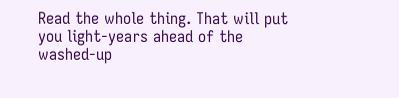Read the whole thing. That will put you light-years ahead of the washed-up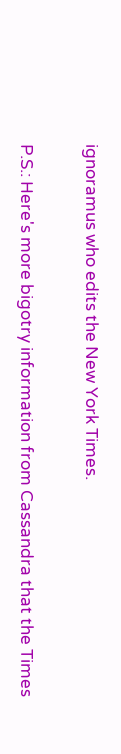ignoramus who edits the New York Times.

P.S.: Here's more bigotry information from Cassandra that the Times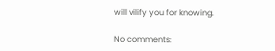will vilify you for knowing.

No comments: